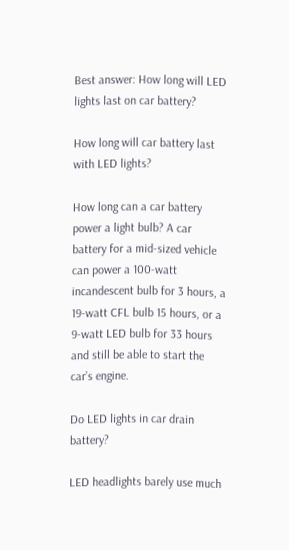Best answer: How long will LED lights last on car battery?

How long will car battery last with LED lights?

How long can a car battery power a light bulb? A car battery for a mid-sized vehicle can power a 100-watt incandescent bulb for 3 hours, a 19-watt CFL bulb 15 hours, or a 9-watt LED bulb for 33 hours and still be able to start the car’s engine.

Do LED lights in car drain battery?

LED headlights barely use much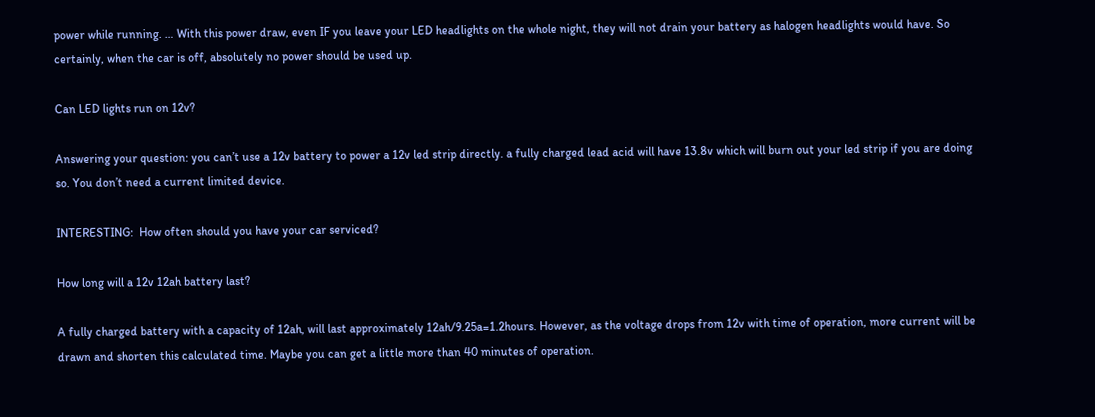power while running. … With this power draw, even IF you leave your LED headlights on the whole night, they will not drain your battery as halogen headlights would have. So certainly, when the car is off, absolutely no power should be used up.

Can LED lights run on 12v?

Answering your question: you can’t use a 12v battery to power a 12v led strip directly. a fully charged lead acid will have 13.8v which will burn out your led strip if you are doing so. You don’t need a current limited device.

INTERESTING:  How often should you have your car serviced?

How long will a 12v 12ah battery last?

A fully charged battery with a capacity of 12ah, will last approximately 12ah/9.25a=1.2hours. However, as the voltage drops from 12v with time of operation, more current will be drawn and shorten this calculated time. Maybe you can get a little more than 40 minutes of operation.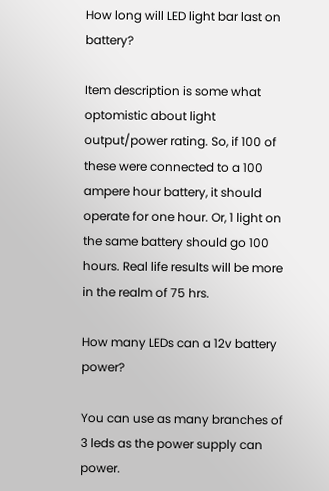How long will LED light bar last on battery?

Item description is some what optomistic about light output/power rating. So, if 100 of these were connected to a 100 ampere hour battery, it should operate for one hour. Or, 1 light on the same battery should go 100 hours. Real life results will be more in the realm of 75 hrs.

How many LEDs can a 12v battery power?

You can use as many branches of 3 leds as the power supply can power.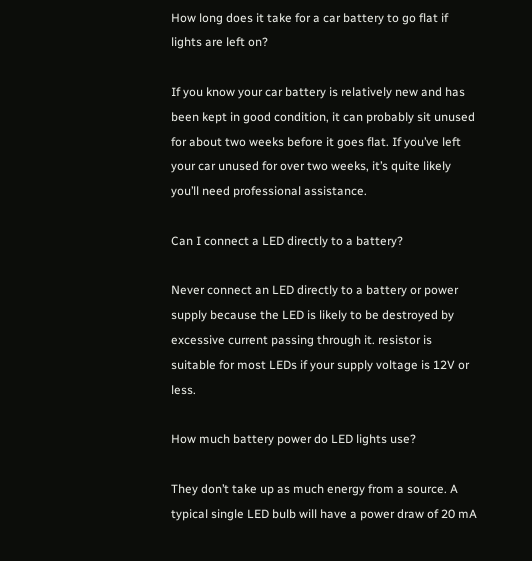How long does it take for a car battery to go flat if lights are left on?

If you know your car battery is relatively new and has been kept in good condition, it can probably sit unused for about two weeks before it goes flat. If you’ve left your car unused for over two weeks, it’s quite likely you’ll need professional assistance.

Can I connect a LED directly to a battery?

Never connect an LED directly to a battery or power supply because the LED is likely to be destroyed by excessive current passing through it. resistor is suitable for most LEDs if your supply voltage is 12V or less.

How much battery power do LED lights use?

They don’t take up as much energy from a source. A typical single LED bulb will have a power draw of 20 mA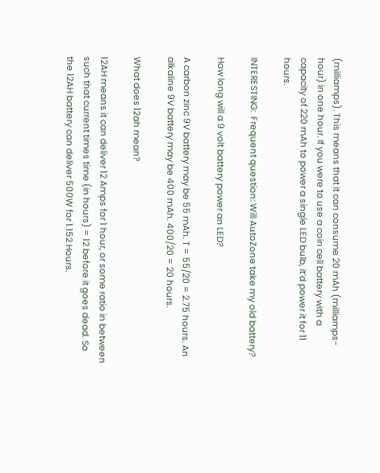(milliamps). This means that it can consume 20 mAh (milliamps-hour) in one hour. If you were to use a coin cell battery with a capacity of 220 mAh to power a single LED bulb, it’d power it for 11 hours.

INTERESTING:  Frequent question: Will AutoZone take my old battery?

How long will a 9 volt battery power an LED?

A carbon zinc 9V battery may be 55 mAh. T = 55/20 = 2.75 hours. An alkaline 9V battery may be 400 mAh. 400/20 = 20 hours.

What does 12ah mean?

12AH means it can deliver 12 Amps for 1 hour, or some ratio in between such that current times time (in hours) = 12 before it goes dead. So the 12AH battery can deliver 500W for 1.152 Hours.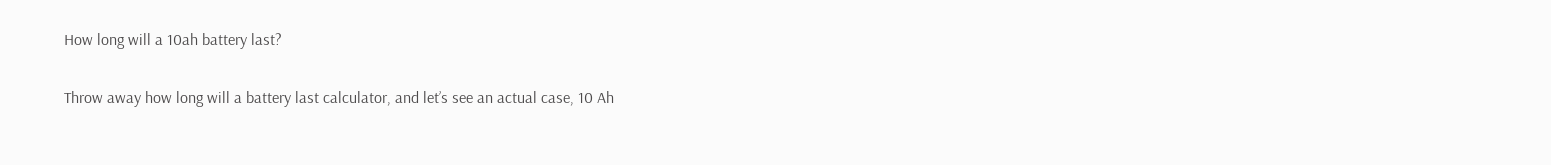How long will a 10ah battery last?

Throw away how long will a battery last calculator, and let’s see an actual case, 10 Ah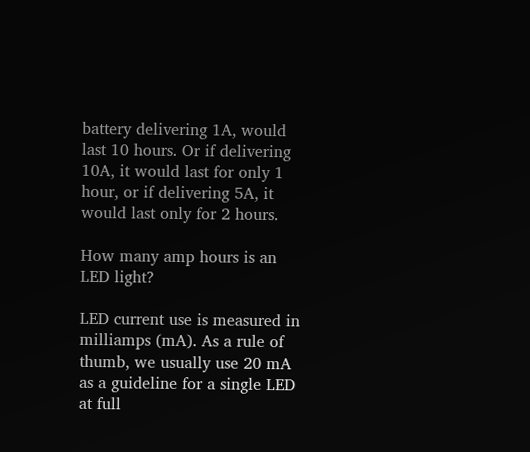battery delivering 1A, would last 10 hours. Or if delivering 10A, it would last for only 1 hour, or if delivering 5A, it would last only for 2 hours.

How many amp hours is an LED light?

LED current use is measured in milliamps (mA). As a rule of thumb, we usually use 20 mA as a guideline for a single LED at full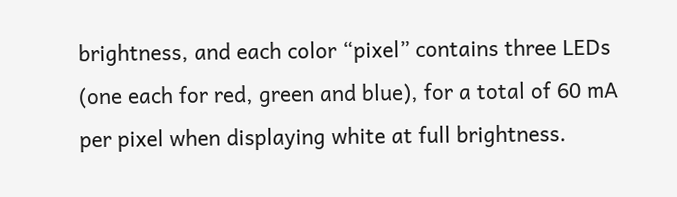brightness, and each color “pixel” contains three LEDs (one each for red, green and blue), for a total of 60 mA per pixel when displaying white at full brightness.